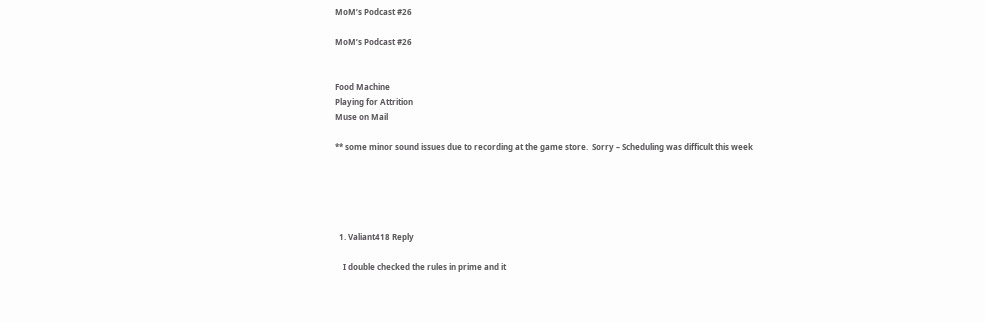MoM’s Podcast #26

MoM’s Podcast #26


Food Machine
Playing for Attrition
Muse on Mail

** some minor sound issues due to recording at the game store.  Sorry – Scheduling was difficult this week





  1. Valiant418 Reply

    I double checked the rules in prime and it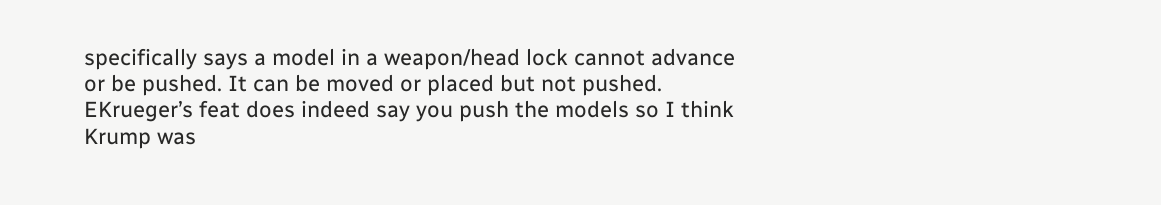specifically says a model in a weapon/head lock cannot advance or be pushed. It can be moved or placed but not pushed. EKrueger’s feat does indeed say you push the models so I think Krump was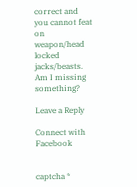correct and you cannot feat on weapon/head locked jacks/beasts. Am I missing something?

Leave a Reply

Connect with Facebook


captcha *